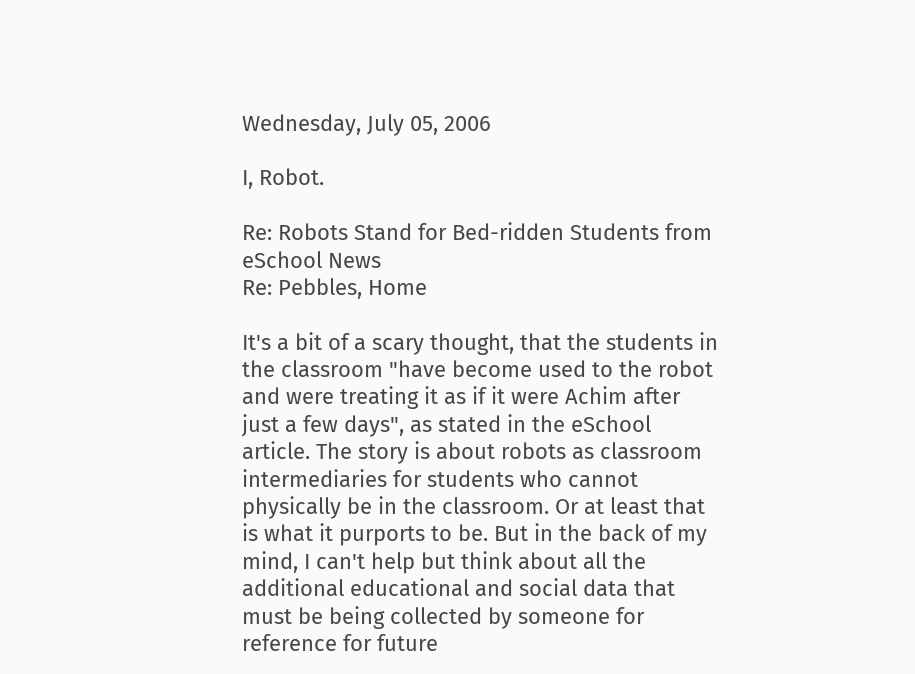Wednesday, July 05, 2006

I, Robot.

Re: Robots Stand for Bed-ridden Students from eSchool News
Re: Pebbles, Home

It's a bit of a scary thought, that the students in the classroom "have become used to the robot and were treating it as if it were Achim after just a few days", as stated in the eSchool article. The story is about robots as classroom intermediaries for students who cannot physically be in the classroom. Or at least that is what it purports to be. But in the back of my mind, I can't help but think about all the additional educational and social data that must be being collected by someone for reference for future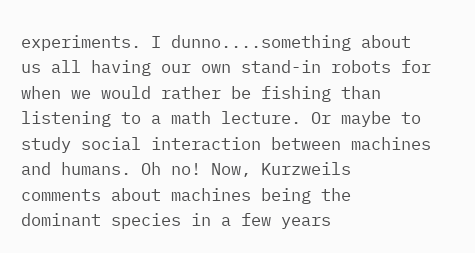experiments. I dunno....something about us all having our own stand-in robots for when we would rather be fishing than listening to a math lecture. Or maybe to study social interaction between machines and humans. Oh no! Now, Kurzweils comments about machines being the dominant species in a few years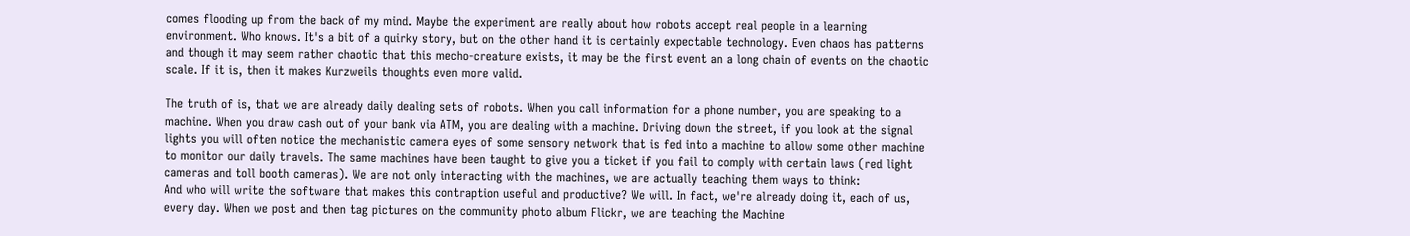comes flooding up from the back of my mind. Maybe the experiment are really about how robots accept real people in a learning environment. Who knows. It's a bit of a quirky story, but on the other hand it is certainly expectable technology. Even chaos has patterns and though it may seem rather chaotic that this mecho-creature exists, it may be the first event an a long chain of events on the chaotic scale. If it is, then it makes Kurzweils thoughts even more valid.

The truth of is, that we are already daily dealing sets of robots. When you call information for a phone number, you are speaking to a machine. When you draw cash out of your bank via ATM, you are dealing with a machine. Driving down the street, if you look at the signal lights you will often notice the mechanistic camera eyes of some sensory network that is fed into a machine to allow some other machine to monitor our daily travels. The same machines have been taught to give you a ticket if you fail to comply with certain laws (red light cameras and toll booth cameras). We are not only interacting with the machines, we are actually teaching them ways to think:
And who will write the software that makes this contraption useful and productive? We will. In fact, we're already doing it, each of us, every day. When we post and then tag pictures on the community photo album Flickr, we are teaching the Machine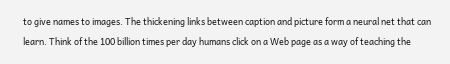to give names to images. The thickening links between caption and picture form a neural net that can learn. Think of the 100 billion times per day humans click on a Web page as a way of teaching the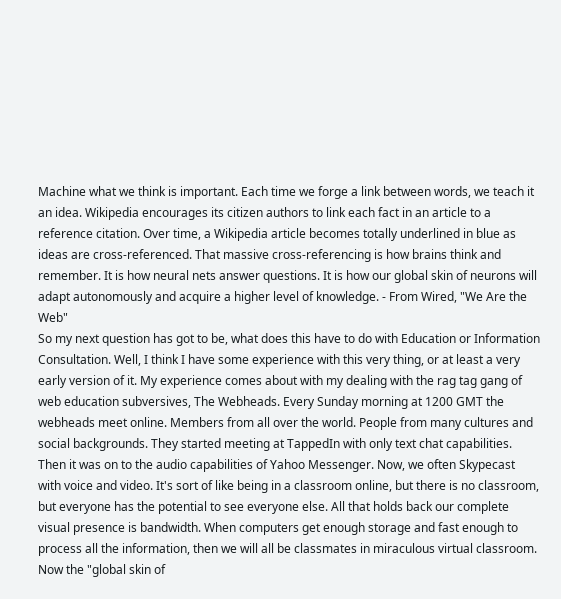Machine what we think is important. Each time we forge a link between words, we teach it an idea. Wikipedia encourages its citizen authors to link each fact in an article to a reference citation. Over time, a Wikipedia article becomes totally underlined in blue as ideas are cross-referenced. That massive cross-referencing is how brains think and remember. It is how neural nets answer questions. It is how our global skin of neurons will adapt autonomously and acquire a higher level of knowledge. - From Wired, "We Are the Web"
So my next question has got to be, what does this have to do with Education or Information Consultation. Well, I think I have some experience with this very thing, or at least a very early version of it. My experience comes about with my dealing with the rag tag gang of web education subversives, The Webheads. Every Sunday morning at 1200 GMT the webheads meet online. Members from all over the world. People from many cultures and social backgrounds. They started meeting at TappedIn with only text chat capabilities. Then it was on to the audio capabilities of Yahoo Messenger. Now, we often Skypecast with voice and video. It's sort of like being in a classroom online, but there is no classroom, but everyone has the potential to see everyone else. All that holds back our complete visual presence is bandwidth. When computers get enough storage and fast enough to process all the information, then we will all be classmates in miraculous virtual classroom. Now the "global skin of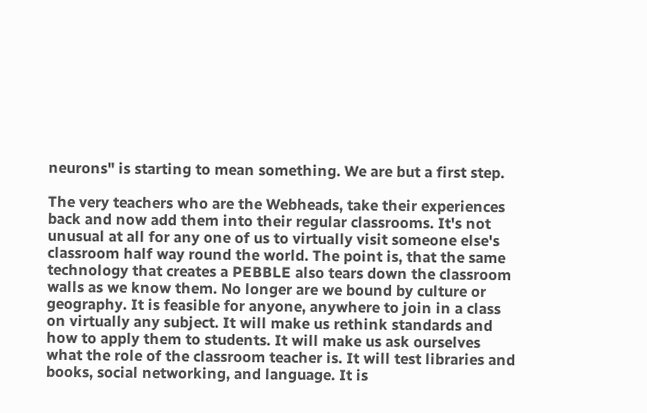neurons" is starting to mean something. We are but a first step.

The very teachers who are the Webheads, take their experiences back and now add them into their regular classrooms. It's not unusual at all for any one of us to virtually visit someone else's classroom half way round the world. The point is, that the same technology that creates a PEBBLE also tears down the classroom walls as we know them. No longer are we bound by culture or geography. It is feasible for anyone, anywhere to join in a class on virtually any subject. It will make us rethink standards and how to apply them to students. It will make us ask ourselves what the role of the classroom teacher is. It will test libraries and books, social networking, and language. It is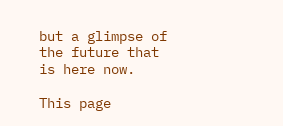but a glimpse of the future that is here now.

This page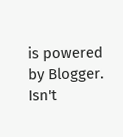is powered by Blogger. Isn't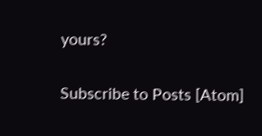yours?

Subscribe to Posts [Atom]